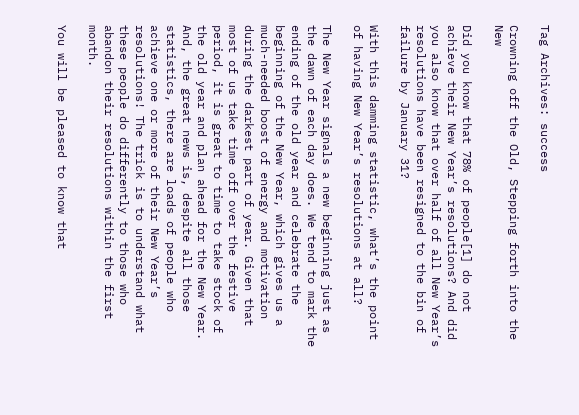Tag Archives: success

Crowning off the Old, Stepping forth into the New

Did you know that 78% of people[1] do not achieve their New Year’s resolutions? And did you also know that over half of all New Year’s resolutions have been resigned to the bin of failure by January 31?

With this damming statistic, what’s the point of having New Year’s resolutions at all?

The New Year signals a new beginning just as the dawn of each day does. We tend to mark the ending of the old year and celebrate the beginning of the New Year, which gives us a much-needed boost of energy and motivation during the darkest part of year. Given that most of us take time off over the festive period, it is great to time to take stock of the old year and plan ahead for the New Year. And, the great news is, despite all those statistics, there are loads of people who achieve one or more of their New Year’s resolutions! The trick is to understand what these people do differently to those who abandon their resolutions within the first month.

You will be pleased to know that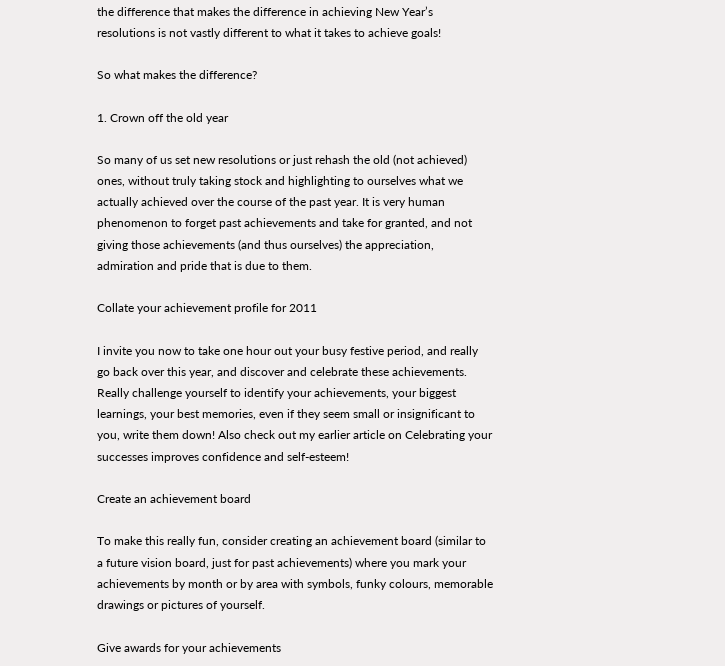the difference that makes the difference in achieving New Year’s resolutions is not vastly different to what it takes to achieve goals!

So what makes the difference?

1. Crown off the old year

So many of us set new resolutions or just rehash the old (not achieved) ones, without truly taking stock and highlighting to ourselves what we actually achieved over the course of the past year. It is very human phenomenon to forget past achievements and take for granted, and not giving those achievements (and thus ourselves) the appreciation, admiration and pride that is due to them.

Collate your achievement profile for 2011

I invite you now to take one hour out your busy festive period, and really go back over this year, and discover and celebrate these achievements. Really challenge yourself to identify your achievements, your biggest learnings, your best memories, even if they seem small or insignificant to you, write them down! Also check out my earlier article on Celebrating your successes improves confidence and self-esteem!

Create an achievement board

To make this really fun, consider creating an achievement board (similar to a future vision board, just for past achievements) where you mark your achievements by month or by area with symbols, funky colours, memorable drawings or pictures of yourself.

Give awards for your achievements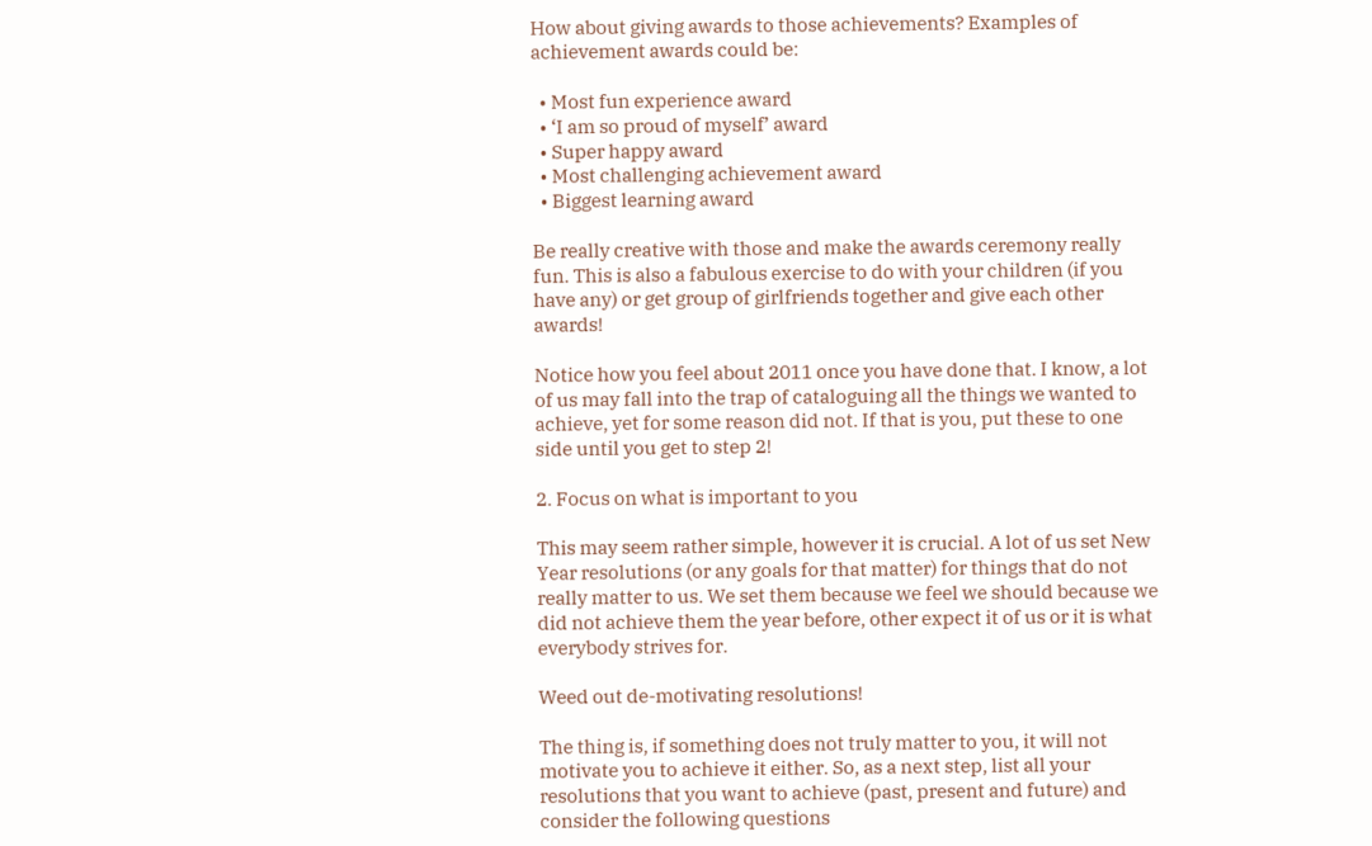How about giving awards to those achievements? Examples of achievement awards could be:

  • Most fun experience award
  • ‘I am so proud of myself’ award
  • Super happy award
  • Most challenging achievement award
  • Biggest learning award

Be really creative with those and make the awards ceremony really fun. This is also a fabulous exercise to do with your children (if you have any) or get group of girlfriends together and give each other awards!

Notice how you feel about 2011 once you have done that. I know, a lot of us may fall into the trap of cataloguing all the things we wanted to achieve, yet for some reason did not. If that is you, put these to one side until you get to step 2!

2. Focus on what is important to you

This may seem rather simple, however it is crucial. A lot of us set New Year resolutions (or any goals for that matter) for things that do not really matter to us. We set them because we feel we should because we did not achieve them the year before, other expect it of us or it is what everybody strives for.

Weed out de-motivating resolutions!

The thing is, if something does not truly matter to you, it will not motivate you to achieve it either. So, as a next step, list all your resolutions that you want to achieve (past, present and future) and consider the following questions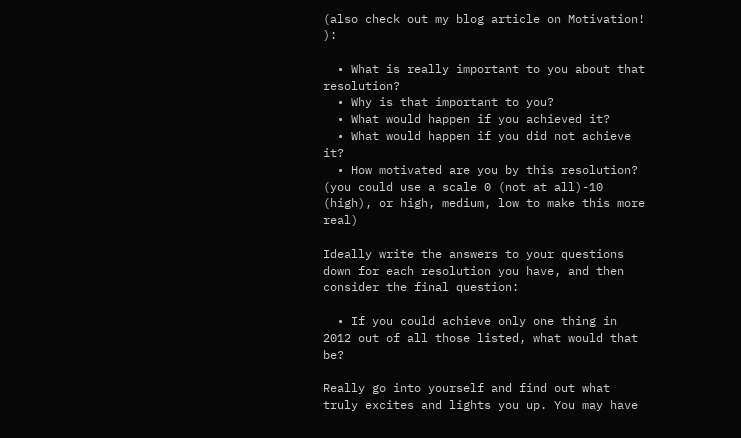(also check out my blog article on Motivation! ):

  • What is really important to you about that resolution?
  • Why is that important to you?
  • What would happen if you achieved it?
  • What would happen if you did not achieve it?
  • How motivated are you by this resolution? (you could use a scale 0 (not at all)-10 (high), or high, medium, low to make this more real)

Ideally write the answers to your questions down for each resolution you have, and then consider the final question:

  • If you could achieve only one thing in 2012 out of all those listed, what would that be?

Really go into yourself and find out what truly excites and lights you up. You may have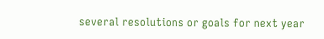several resolutions or goals for next year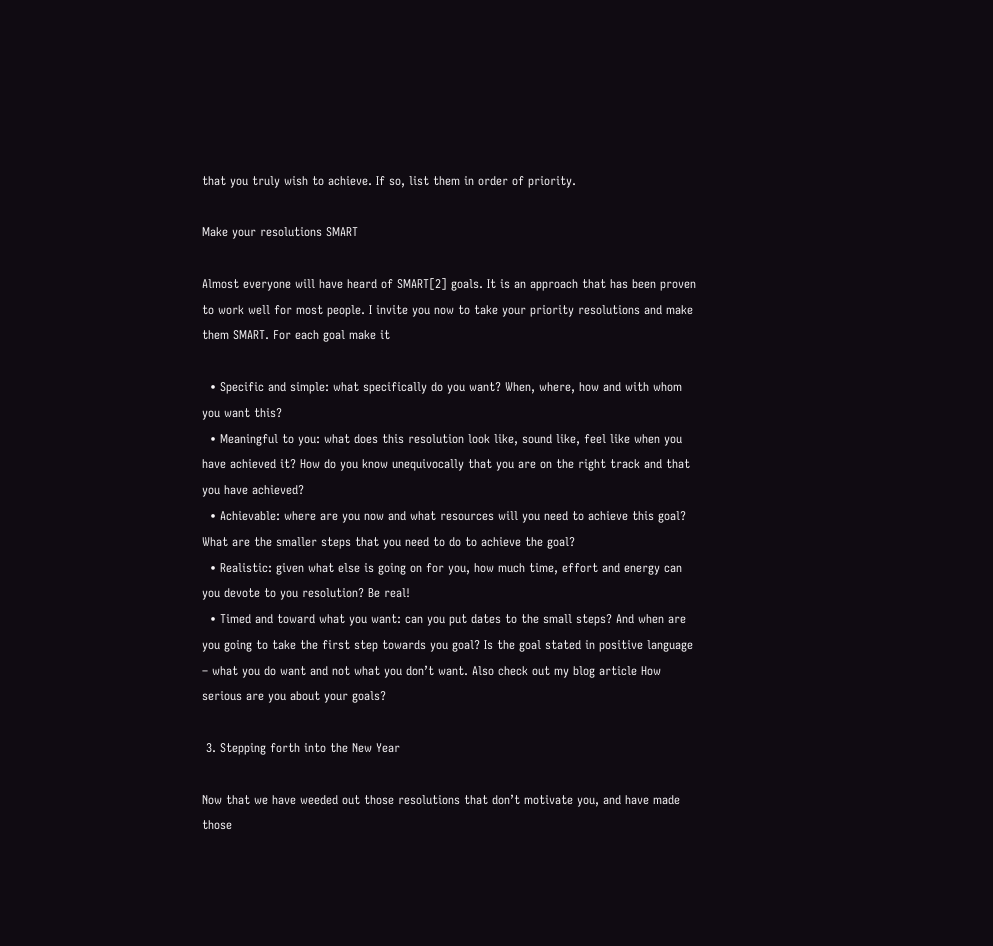that you truly wish to achieve. If so, list them in order of priority.

Make your resolutions SMART

Almost everyone will have heard of SMART[2] goals. It is an approach that has been proven to work well for most people. I invite you now to take your priority resolutions and make them SMART. For each goal make it

  • Specific and simple: what specifically do you want? When, where, how and with whom you want this?
  • Meaningful to you: what does this resolution look like, sound like, feel like when you have achieved it? How do you know unequivocally that you are on the right track and that you have achieved?
  • Achievable: where are you now and what resources will you need to achieve this goal? What are the smaller steps that you need to do to achieve the goal?
  • Realistic: given what else is going on for you, how much time, effort and energy can you devote to you resolution? Be real!
  • Timed and toward what you want: can you put dates to the small steps? And when are you going to take the first step towards you goal? Is the goal stated in positive language – what you do want and not what you don’t want. Also check out my blog article How serious are you about your goals?

 3. Stepping forth into the New Year

Now that we have weeded out those resolutions that don’t motivate you, and have made those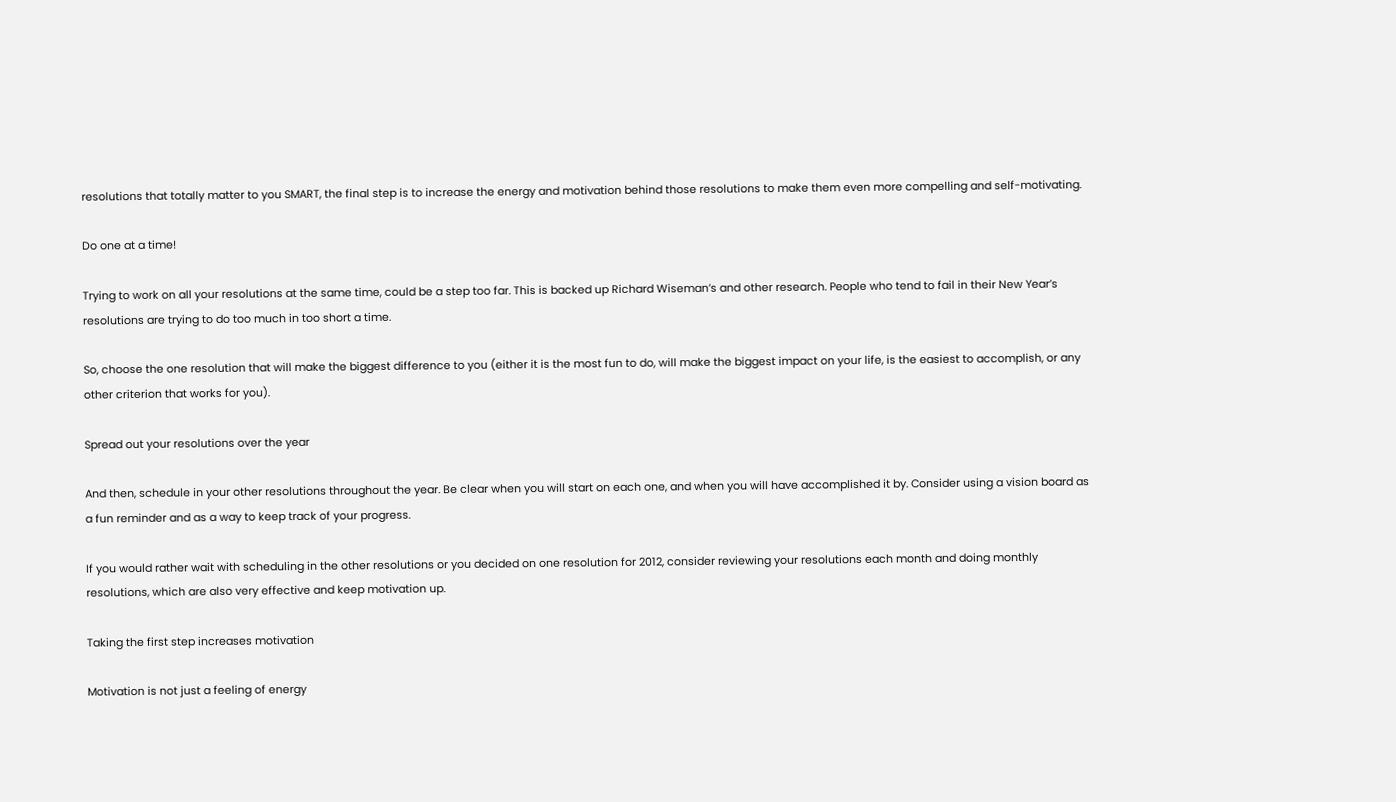resolutions that totally matter to you SMART, the final step is to increase the energy and motivation behind those resolutions to make them even more compelling and self-motivating.

Do one at a time!

Trying to work on all your resolutions at the same time, could be a step too far. This is backed up Richard Wiseman’s and other research. People who tend to fail in their New Year’s resolutions are trying to do too much in too short a time.

So, choose the one resolution that will make the biggest difference to you (either it is the most fun to do, will make the biggest impact on your life, is the easiest to accomplish, or any other criterion that works for you).

Spread out your resolutions over the year

And then, schedule in your other resolutions throughout the year. Be clear when you will start on each one, and when you will have accomplished it by. Consider using a vision board as a fun reminder and as a way to keep track of your progress.

If you would rather wait with scheduling in the other resolutions or you decided on one resolution for 2012, consider reviewing your resolutions each month and doing monthly resolutions, which are also very effective and keep motivation up.

Taking the first step increases motivation

Motivation is not just a feeling of energy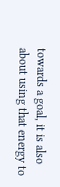towards a goal, it is also about using that energy to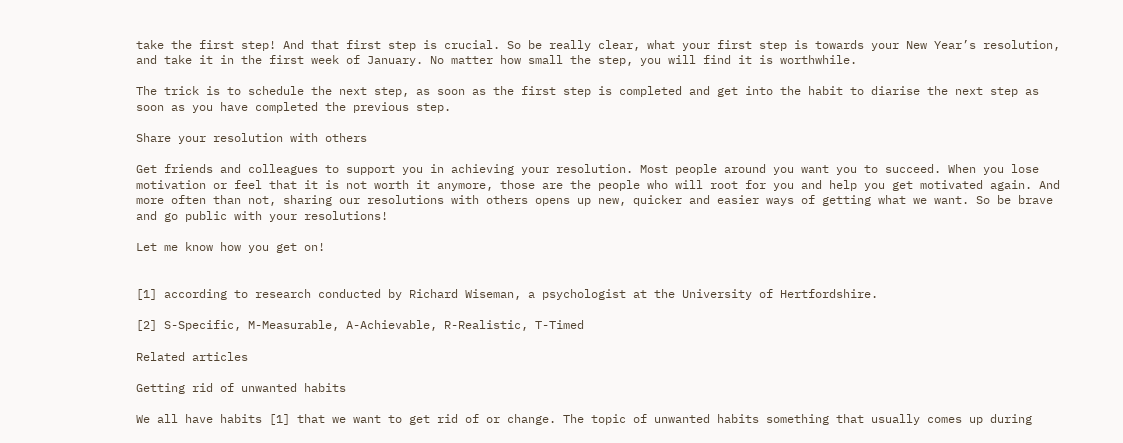take the first step! And that first step is crucial. So be really clear, what your first step is towards your New Year’s resolution, and take it in the first week of January. No matter how small the step, you will find it is worthwhile.

The trick is to schedule the next step, as soon as the first step is completed and get into the habit to diarise the next step as soon as you have completed the previous step.

Share your resolution with others

Get friends and colleagues to support you in achieving your resolution. Most people around you want you to succeed. When you lose motivation or feel that it is not worth it anymore, those are the people who will root for you and help you get motivated again. And more often than not, sharing our resolutions with others opens up new, quicker and easier ways of getting what we want. So be brave and go public with your resolutions!

Let me know how you get on!


[1] according to research conducted by Richard Wiseman, a psychologist at the University of Hertfordshire.

[2] S-Specific, M-Measurable, A-Achievable, R-Realistic, T-Timed

Related articles

Getting rid of unwanted habits

We all have habits [1] that we want to get rid of or change. The topic of unwanted habits something that usually comes up during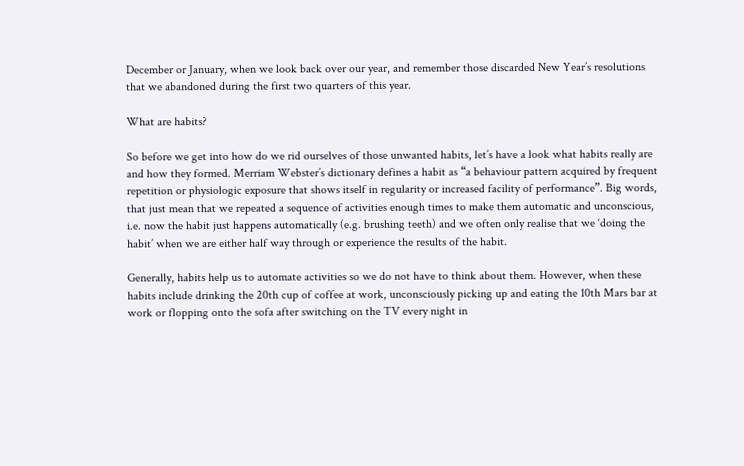December or January, when we look back over our year, and remember those discarded New Year’s resolutions that we abandoned during the first two quarters of this year.

What are habits?

So before we get into how do we rid ourselves of those unwanted habits, let’s have a look what habits really are and how they formed. Merriam Webster’s dictionary defines a habit as “a behaviour pattern acquired by frequent repetition or physiologic exposure that shows itself in regularity or increased facility of performance”. Big words, that just mean that we repeated a sequence of activities enough times to make them automatic and unconscious, i.e. now the habit just happens automatically (e.g. brushing teeth) and we often only realise that we ‘doing the habit’ when we are either half way through or experience the results of the habit.

Generally, habits help us to automate activities so we do not have to think about them. However, when these habits include drinking the 20th cup of coffee at work, unconsciously picking up and eating the 10th Mars bar at work or flopping onto the sofa after switching on the TV every night in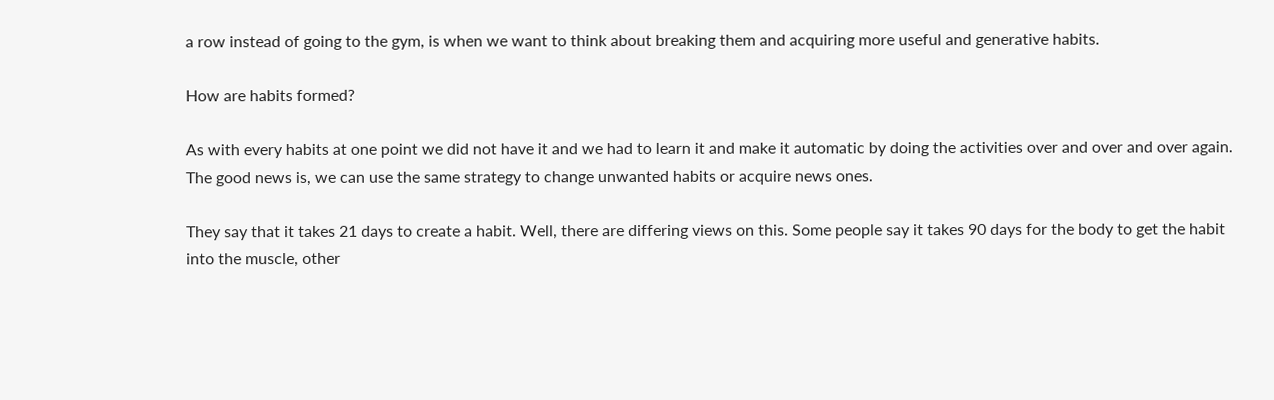a row instead of going to the gym, is when we want to think about breaking them and acquiring more useful and generative habits.

How are habits formed?

As with every habits at one point we did not have it and we had to learn it and make it automatic by doing the activities over and over and over again. The good news is, we can use the same strategy to change unwanted habits or acquire news ones.

They say that it takes 21 days to create a habit. Well, there are differing views on this. Some people say it takes 90 days for the body to get the habit into the muscle, other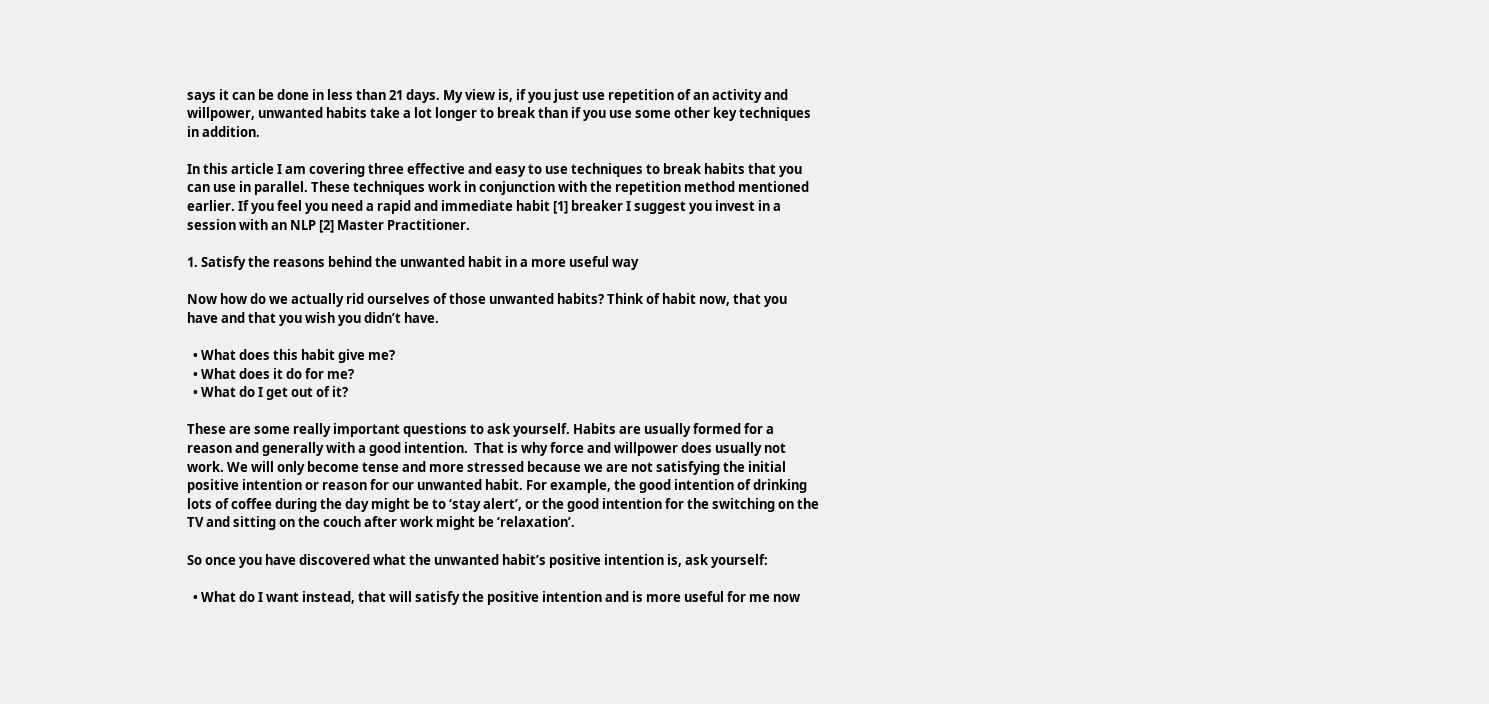says it can be done in less than 21 days. My view is, if you just use repetition of an activity and willpower, unwanted habits take a lot longer to break than if you use some other key techniques in addition.

In this article I am covering three effective and easy to use techniques to break habits that you can use in parallel. These techniques work in conjunction with the repetition method mentioned earlier. If you feel you need a rapid and immediate habit [1] breaker I suggest you invest in a session with an NLP [2] Master Practitioner.

1. Satisfy the reasons behind the unwanted habit in a more useful way

Now how do we actually rid ourselves of those unwanted habits? Think of habit now, that you have and that you wish you didn’t have.

  • What does this habit give me?
  • What does it do for me?
  • What do I get out of it?

These are some really important questions to ask yourself. Habits are usually formed for a reason and generally with a good intention.  That is why force and willpower does usually not work. We will only become tense and more stressed because we are not satisfying the initial positive intention or reason for our unwanted habit. For example, the good intention of drinking lots of coffee during the day might be to ‘stay alert’, or the good intention for the switching on the TV and sitting on the couch after work might be ‘relaxation’.

So once you have discovered what the unwanted habit’s positive intention is, ask yourself:

  • What do I want instead, that will satisfy the positive intention and is more useful for me now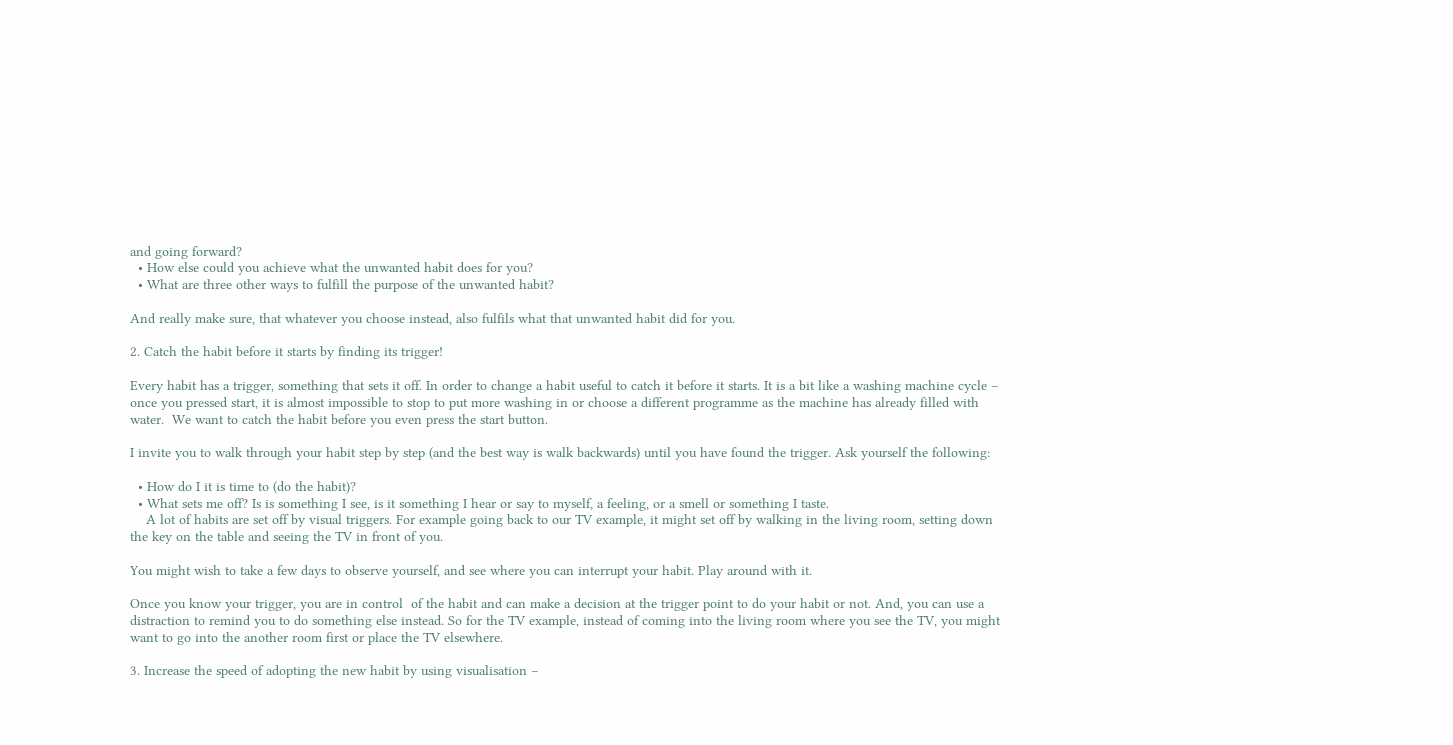and going forward?
  • How else could you achieve what the unwanted habit does for you?
  • What are three other ways to fulfill the purpose of the unwanted habit?

And really make sure, that whatever you choose instead, also fulfils what that unwanted habit did for you.

2. Catch the habit before it starts by finding its trigger!

Every habit has a trigger, something that sets it off. In order to change a habit useful to catch it before it starts. It is a bit like a washing machine cycle – once you pressed start, it is almost impossible to stop to put more washing in or choose a different programme as the machine has already filled with water.  We want to catch the habit before you even press the start button.

I invite you to walk through your habit step by step (and the best way is walk backwards) until you have found the trigger. Ask yourself the following:

  • How do I it is time to (do the habit)?
  • What sets me off? Is is something I see, is it something I hear or say to myself, a feeling, or a smell or something I taste.
    A lot of habits are set off by visual triggers. For example going back to our TV example, it might set off by walking in the living room, setting down the key on the table and seeing the TV in front of you.

You might wish to take a few days to observe yourself, and see where you can interrupt your habit. Play around with it.

Once you know your trigger, you are in control  of the habit and can make a decision at the trigger point to do your habit or not. And, you can use a distraction to remind you to do something else instead. So for the TV example, instead of coming into the living room where you see the TV, you might want to go into the another room first or place the TV elsewhere.

3. Increase the speed of adopting the new habit by using visualisation –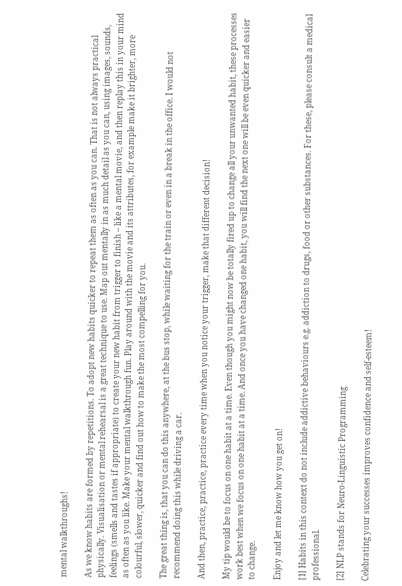mental walkthroughs!

As we know habits are formed by repetitions. To adopt new habits quicker to repeat them as often as you can. That is not always practical physically. Visualisation or mental rehearsal is a great technique to use. Map out mentally in as much detail as you can, using images, sounds, feelings (smells and tastes if appropriate) to create your new habit from trigger to finish – like a mental movie, and then replay this in your mind as often as you like. Make your mental walkthrough fun. Play around with the movie and its attributes, for example make it brighter, more colourful, slower, quicker and find out how to make the most compelling for you.

The great thing is, that you can do this anywhere, at the bus stop, while waiting for the train or even in a break in the office. I would not recommend doing this while driving a car.

And then, practice, practice, practice every time when you notice your trigger, make that different decision!

My tip would be to focus on one habit at a time. Even though you might now be totally fired up to change all your unwanted habit, these processes work best when we focus on one habit at a time. And once you have changed one habit, you will find the next one will be even quicker and easier to change.

Enjoy and let me know how you get on!

[1] Habits in this context do not include addictive behaviours e.g. addiction to drugs, food or other substances. For these, please consult a medical professional.

[2] NLP stands for Neuro-Linguistic Programming

Celebrating your successes improves confidence and self-esteem!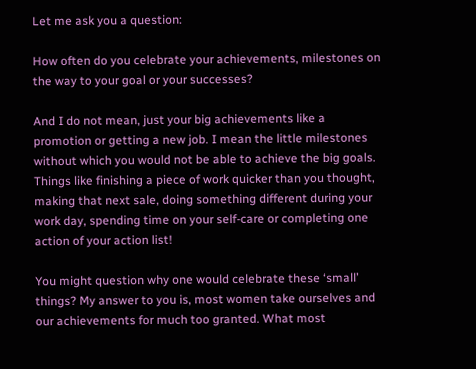Let me ask you a question:

How often do you celebrate your achievements, milestones on the way to your goal or your successes?

And I do not mean, just your big achievements like a promotion or getting a new job. I mean the little milestones without which you would not be able to achieve the big goals. Things like finishing a piece of work quicker than you thought, making that next sale, doing something different during your work day, spending time on your self-care or completing one action of your action list!

You might question why one would celebrate these ‘small’ things? My answer to you is, most women take ourselves and our achievements for much too granted. What most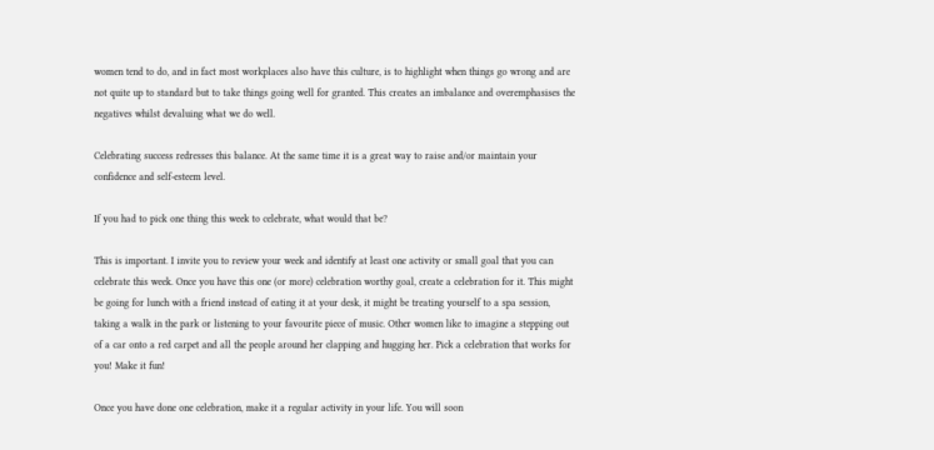women tend to do, and in fact most workplaces also have this culture, is to highlight when things go wrong and are not quite up to standard but to take things going well for granted. This creates an imbalance and overemphasises the negatives whilst devaluing what we do well.

Celebrating success redresses this balance. At the same time it is a great way to raise and/or maintain your confidence and self-esteem level.

If you had to pick one thing this week to celebrate, what would that be?

This is important. I invite you to review your week and identify at least one activity or small goal that you can celebrate this week. Once you have this one (or more) celebration worthy goal, create a celebration for it. This might be going for lunch with a friend instead of eating it at your desk, it might be treating yourself to a spa session, taking a walk in the park or listening to your favourite piece of music. Other women like to imagine a stepping out of a car onto a red carpet and all the people around her clapping and hugging her. Pick a celebration that works for you! Make it fun!

Once you have done one celebration, make it a regular activity in your life. You will soon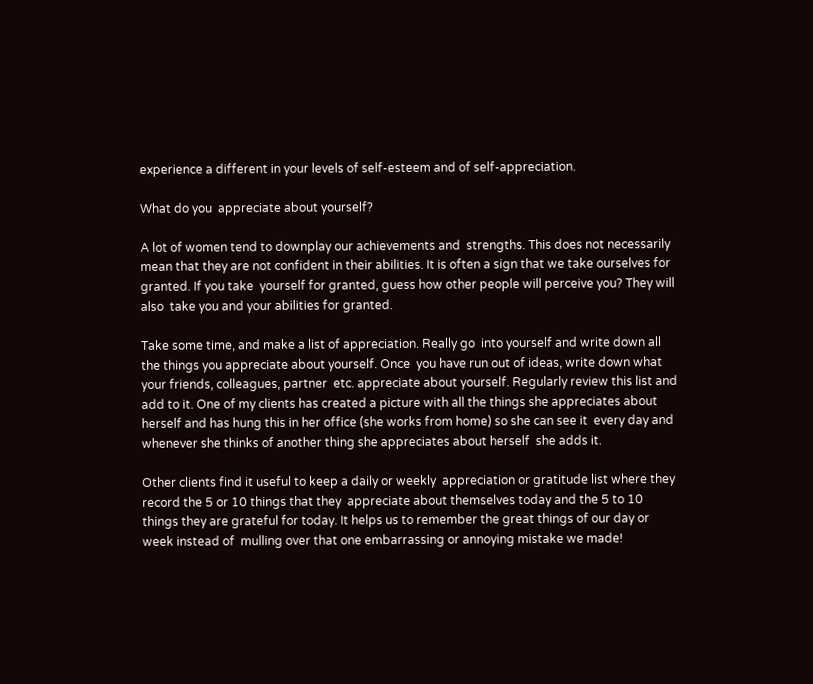experience a different in your levels of self-esteem and of self-appreciation.

What do you  appreciate about yourself?

A lot of women tend to downplay our achievements and  strengths. This does not necessarily mean that they are not confident in their abilities. It is often a sign that we take ourselves for granted. If you take  yourself for granted, guess how other people will perceive you? They will also  take you and your abilities for granted.

Take some time, and make a list of appreciation. Really go  into yourself and write down all the things you appreciate about yourself. Once  you have run out of ideas, write down what your friends, colleagues, partner  etc. appreciate about yourself. Regularly review this list and add to it. One of my clients has created a picture with all the things she appreciates about  herself and has hung this in her office (she works from home) so she can see it  every day and whenever she thinks of another thing she appreciates about herself  she adds it.

Other clients find it useful to keep a daily or weekly  appreciation or gratitude list where they record the 5 or 10 things that they  appreciate about themselves today and the 5 to 10 things they are grateful for today. It helps us to remember the great things of our day or week instead of  mulling over that one embarrassing or annoying mistake we made!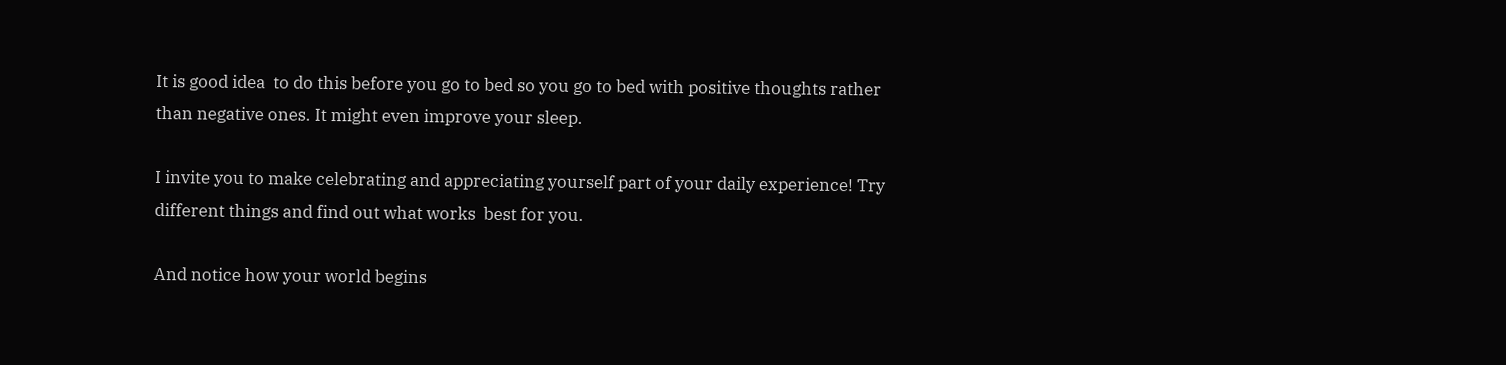It is good idea  to do this before you go to bed so you go to bed with positive thoughts rather  than negative ones. It might even improve your sleep.

I invite you to make celebrating and appreciating yourself part of your daily experience! Try different things and find out what works  best for you.

And notice how your world begins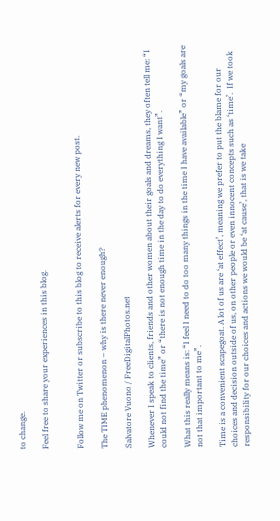to change.

Feel free to share your experiences in this blog.


Follow me on Twitter or subscribe to this blog to receive alerts for every new post.

The TIME phenomenon – why is there never enough?

Salvatore Vuono / FreeDigitalPhotos.net

Whenever I speak to clients, friends and other women about their goals and dreams, they often tell me: “I could not find the time” or “there is not enough time in the day to do everything I want”.

What this really means is: “I feel I need to do too many things in the time I have available” or “my goals are not that important to me”.

Time is a convenient scapegoat. A lot of us are ‘at effect’, meaning we prefer to put the blame for our choices and decision outside of us, on other people or even innocent concepts such as ‘time’.  If we took responsibility for our choices and actions we would be ‘at cause’, that is we take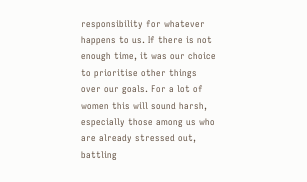responsibility for whatever happens to us. If there is not enough time, it was our choice to prioritise other things over our goals. For a lot of women this will sound harsh, especially those among us who are already stressed out, battling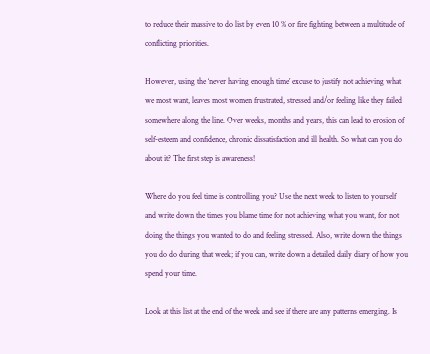to reduce their massive to do list by even 10 % or fire fighting between a multitude of conflicting priorities.

However, using the ‘never having enough time’ excuse to justify not achieving what we most want, leaves most women frustrated, stressed and/or feeling like they failed somewhere along the line. Over weeks, months and years, this can lead to erosion of self-esteem and confidence, chronic dissatisfaction and ill health. So what can you do about it? The first step is awareness!

Where do you feel time is controlling you? Use the next week to listen to yourself and write down the times you blame time for not achieving what you want, for not doing the things you wanted to do and feeling stressed. Also, write down the things you do do during that week; if you can, write down a detailed daily diary of how you spend your time.

Look at this list at the end of the week and see if there are any patterns emerging. Is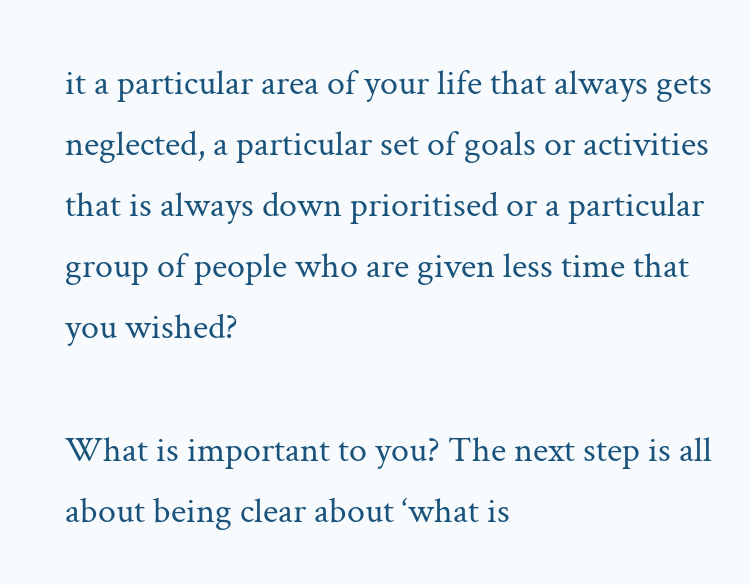it a particular area of your life that always gets neglected, a particular set of goals or activities that is always down prioritised or a particular group of people who are given less time that you wished?

What is important to you? The next step is all about being clear about ‘what is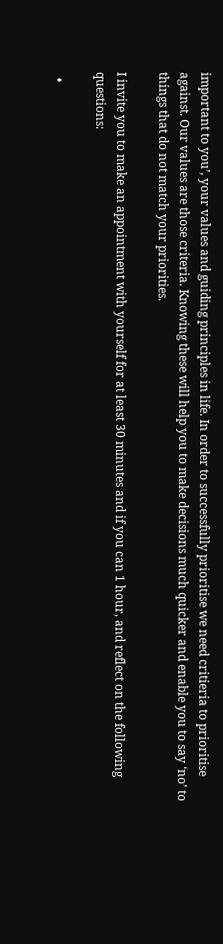important to you’, your values and guiding principles in life. In order to successfully prioritise we need critieria to prioritise against. Our values are those criteria. Knowing these will help you to make decisions much quicker and enable you to say ‘no’ to things that do not match your priorities.

I invite you to make an appointment with yourself for at least 30 minutes and if you can 1 hour, and reflect on the following questions:

  •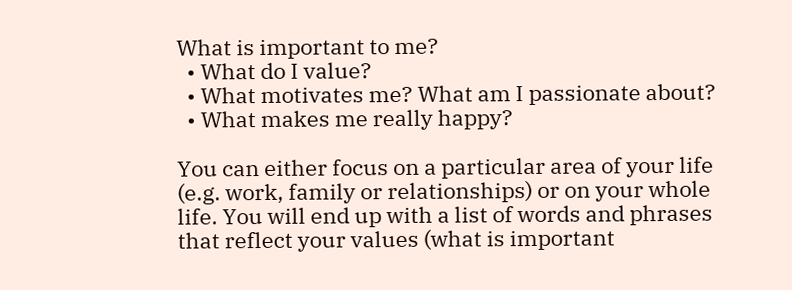What is important to me?
  • What do I value?
  • What motivates me? What am I passionate about?
  • What makes me really happy?

You can either focus on a particular area of your life (e.g. work, family or relationships) or on your whole life. You will end up with a list of words and phrases that reflect your values (what is important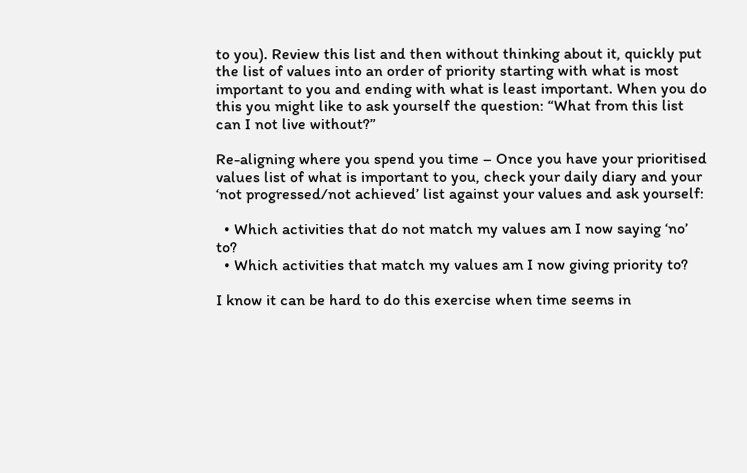to you). Review this list and then without thinking about it, quickly put the list of values into an order of priority starting with what is most important to you and ending with what is least important. When you do this you might like to ask yourself the question: “What from this list can I not live without?”

Re-aligning where you spend you time – Once you have your prioritised values list of what is important to you, check your daily diary and your ‘not progressed/not achieved’ list against your values and ask yourself:

  • Which activities that do not match my values am I now saying ‘no’ to?
  • Which activities that match my values am I now giving priority to?

I know it can be hard to do this exercise when time seems in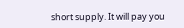short supply. It will pay you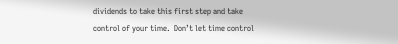dividends to take this first step and take control of your time.  Don’t let time control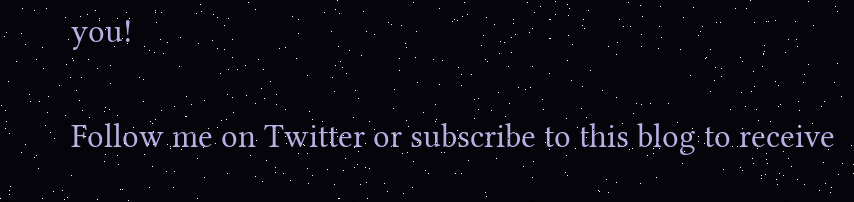you!

Follow me on Twitter or subscribe to this blog to receive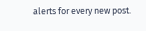alerts for every new post.